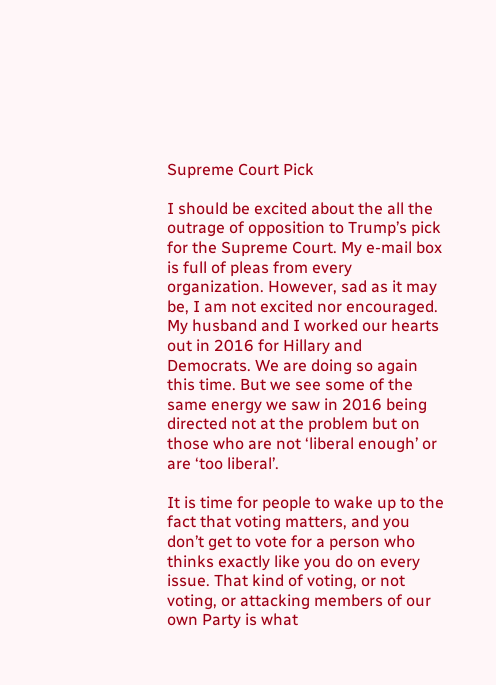Supreme Court Pick

I should be excited about the all the outrage of opposition to Trump’s pick for the Supreme Court. My e-mail box is full of pleas from every organization. However, sad as it may be, I am not excited nor encouraged. My husband and I worked our hearts out in 2016 for Hillary and Democrats. We are doing so again this time. But we see some of the same energy we saw in 2016 being directed not at the problem but on those who are not ‘liberal enough’ or are ‘too liberal’.

It is time for people to wake up to the fact that voting matters, and you don’t get to vote for a person who thinks exactly like you do on every issue. That kind of voting, or not voting, or attacking members of our own Party is what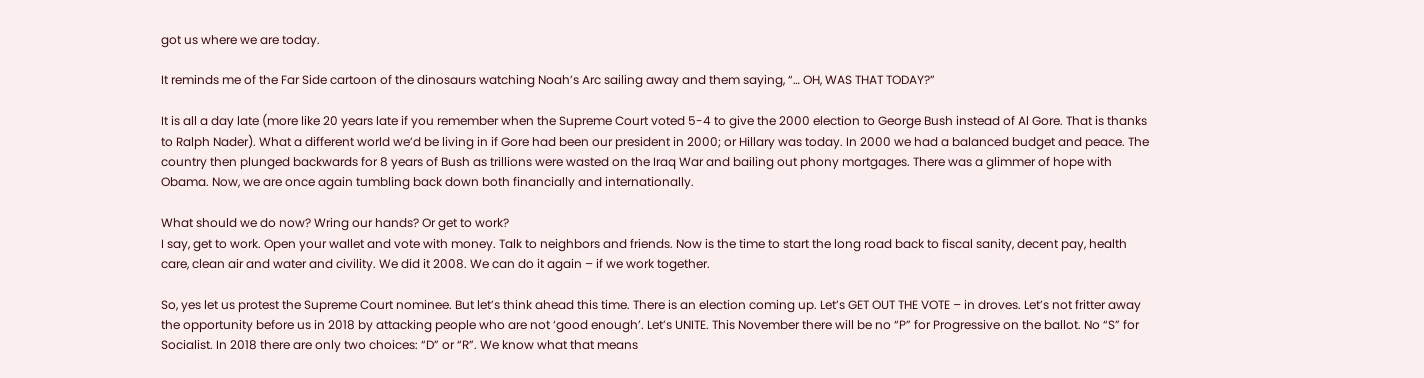got us where we are today.

It reminds me of the Far Side cartoon of the dinosaurs watching Noah’s Arc sailing away and them saying, “… OH, WAS THAT TODAY?”

It is all a day late (more like 20 years late if you remember when the Supreme Court voted 5-4 to give the 2000 election to George Bush instead of Al Gore. That is thanks to Ralph Nader). What a different world we’d be living in if Gore had been our president in 2000; or Hillary was today. In 2000 we had a balanced budget and peace. The country then plunged backwards for 8 years of Bush as trillions were wasted on the Iraq War and bailing out phony mortgages. There was a glimmer of hope with Obama. Now, we are once again tumbling back down both financially and internationally.

What should we do now? Wring our hands? Or get to work?
I say, get to work. Open your wallet and vote with money. Talk to neighbors and friends. Now is the time to start the long road back to fiscal sanity, decent pay, health care, clean air and water and civility. We did it 2008. We can do it again – if we work together.

So, yes let us protest the Supreme Court nominee. But let’s think ahead this time. There is an election coming up. Let’s GET OUT THE VOTE – in droves. Let’s not fritter away the opportunity before us in 2018 by attacking people who are not ‘good enough’. Let’s UNITE. This November there will be no “P” for Progressive on the ballot. No “S” for Socialist. In 2018 there are only two choices: “D” or “R”. We know what that means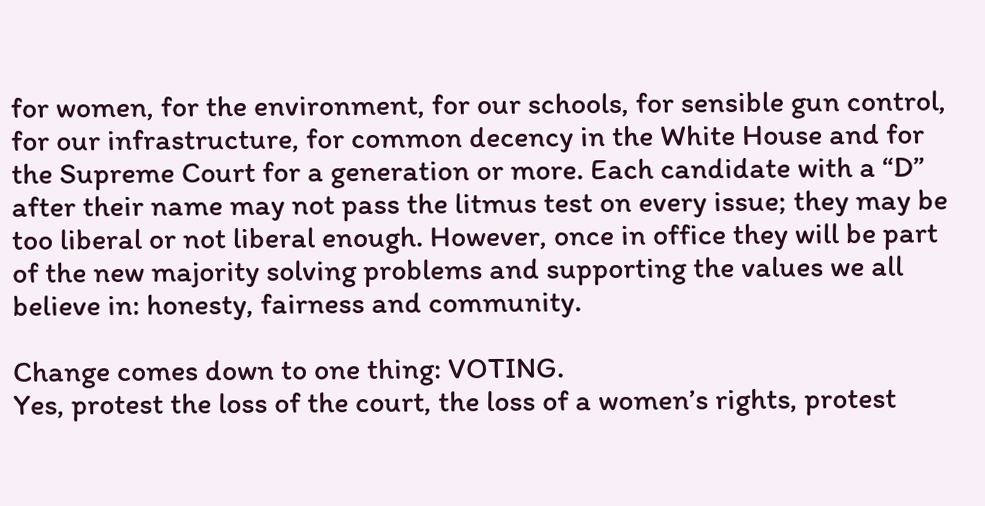for women, for the environment, for our schools, for sensible gun control, for our infrastructure, for common decency in the White House and for the Supreme Court for a generation or more. Each candidate with a “D” after their name may not pass the litmus test on every issue; they may be too liberal or not liberal enough. However, once in office they will be part of the new majority solving problems and supporting the values we all believe in: honesty, fairness and community.

Change comes down to one thing: VOTING.
Yes, protest the loss of the court, the loss of a women’s rights, protest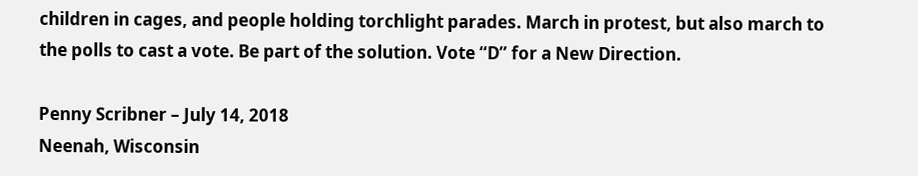children in cages, and people holding torchlight parades. March in protest, but also march to the polls to cast a vote. Be part of the solution. Vote “D” for a New Direction.

Penny Scribner – July 14, 2018
Neenah, Wisconsin